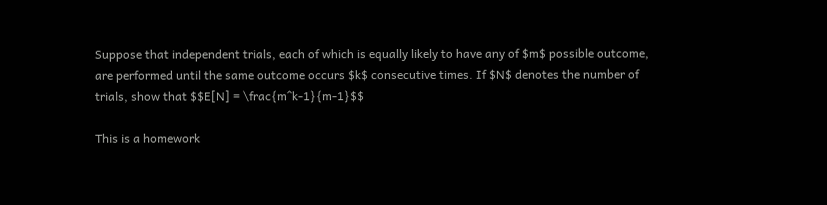Suppose that independent trials, each of which is equally likely to have any of $m$ possible outcome, are performed until the same outcome occurs $k$ consecutive times. If $N$ denotes the number of trials, show that $$E[N] = \frac{m^k-1}{m-1}$$

This is a homework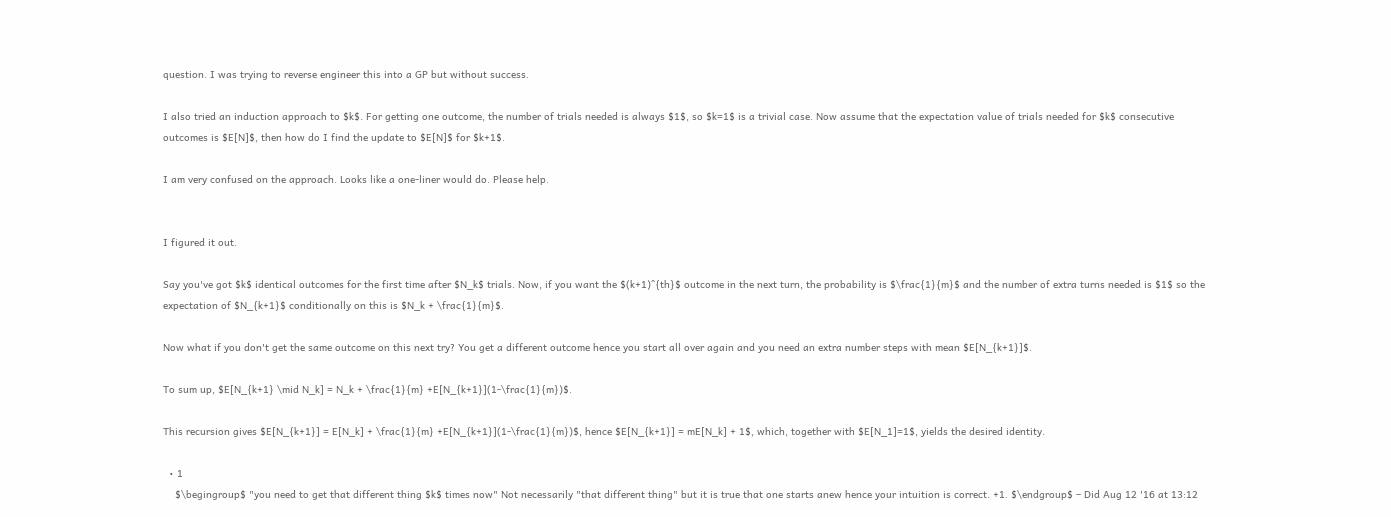question. I was trying to reverse engineer this into a GP but without success.

I also tried an induction approach to $k$. For getting one outcome, the number of trials needed is always $1$, so $k=1$ is a trivial case. Now assume that the expectation value of trials needed for $k$ consecutive outcomes is $E[N]$, then how do I find the update to $E[N]$ for $k+1$.

I am very confused on the approach. Looks like a one-liner would do. Please help.


I figured it out.

Say you've got $k$ identical outcomes for the first time after $N_k$ trials. Now, if you want the $(k+1)^{th}$ outcome in the next turn, the probability is $\frac{1}{m}$ and the number of extra turns needed is $1$ so the expectation of $N_{k+1}$ conditionally on this is $N_k + \frac{1}{m}$.

Now what if you don't get the same outcome on this next try? You get a different outcome hence you start all over again and you need an extra number steps with mean $E[N_{k+1}]$.

To sum up, $E[N_{k+1} \mid N_k] = N_k + \frac{1}{m} +E[N_{k+1}](1-\frac{1}{m})$.

This recursion gives $E[N_{k+1}] = E[N_k] + \frac{1}{m} +E[N_{k+1}](1-\frac{1}{m})$, hence $E[N_{k+1}] = mE[N_k] + 1$, which, together with $E[N_1]=1$, yields the desired identity.

  • 1
    $\begingroup$ "you need to get that different thing $k$ times now" Not necessarily "that different thing" but it is true that one starts anew hence your intuition is correct. +1. $\endgroup$ – Did Aug 12 '16 at 13:12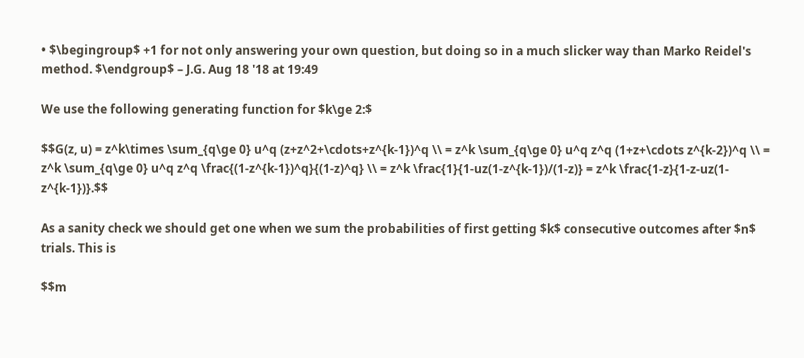• $\begingroup$ +1 for not only answering your own question, but doing so in a much slicker way than Marko Reidel's method. $\endgroup$ – J.G. Aug 18 '18 at 19:49

We use the following generating function for $k\ge 2:$

$$G(z, u) = z^k\times \sum_{q\ge 0} u^q (z+z^2+\cdots+z^{k-1})^q \\ = z^k \sum_{q\ge 0} u^q z^q (1+z+\cdots z^{k-2})^q \\ = z^k \sum_{q\ge 0} u^q z^q \frac{(1-z^{k-1})^q}{(1-z)^q} \\ = z^k \frac{1}{1-uz(1-z^{k-1})/(1-z)} = z^k \frac{1-z}{1-z-uz(1-z^{k-1})}.$$

As a sanity check we should get one when we sum the probabilities of first getting $k$ consecutive outcomes after $n$ trials. This is

$$m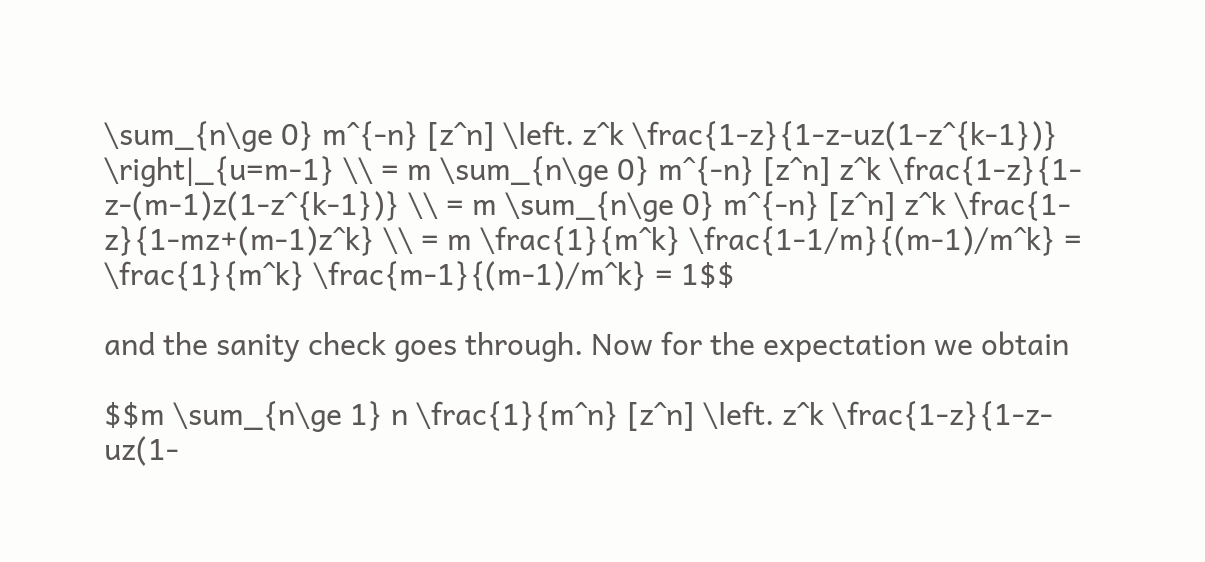\sum_{n\ge 0} m^{-n} [z^n] \left. z^k \frac{1-z}{1-z-uz(1-z^{k-1})} \right|_{u=m-1} \\ = m \sum_{n\ge 0} m^{-n} [z^n] z^k \frac{1-z}{1-z-(m-1)z(1-z^{k-1})} \\ = m \sum_{n\ge 0} m^{-n} [z^n] z^k \frac{1-z}{1-mz+(m-1)z^k} \\ = m \frac{1}{m^k} \frac{1-1/m}{(m-1)/m^k} = \frac{1}{m^k} \frac{m-1}{(m-1)/m^k} = 1$$

and the sanity check goes through. Now for the expectation we obtain

$$m \sum_{n\ge 1} n \frac{1}{m^n} [z^n] \left. z^k \frac{1-z}{1-z-uz(1-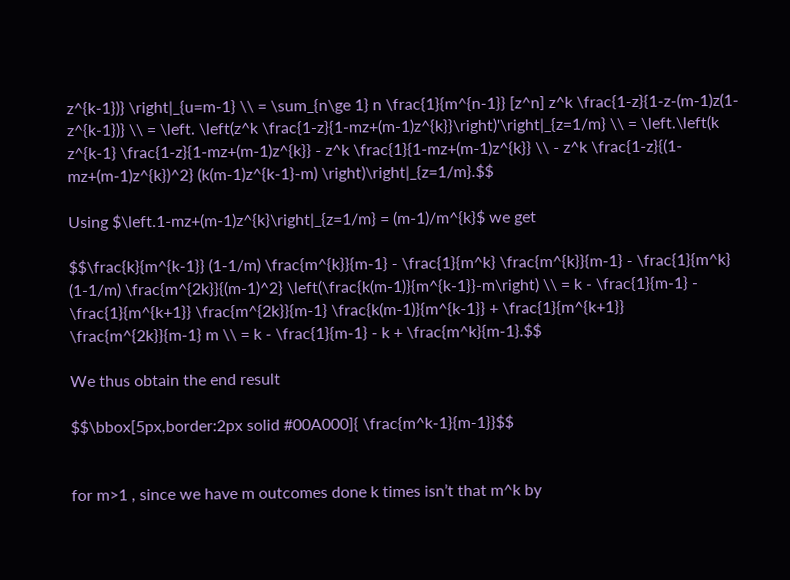z^{k-1})} \right|_{u=m-1} \\ = \sum_{n\ge 1} n \frac{1}{m^{n-1}} [z^n] z^k \frac{1-z}{1-z-(m-1)z(1-z^{k-1})} \\ = \left. \left(z^k \frac{1-z}{1-mz+(m-1)z^{k}}\right)'\right|_{z=1/m} \\ = \left.\left(k z^{k-1} \frac{1-z}{1-mz+(m-1)z^{k}} - z^k \frac{1}{1-mz+(m-1)z^{k}} \\ - z^k \frac{1-z}{(1-mz+(m-1)z^{k})^2} (k(m-1)z^{k-1}-m) \right)\right|_{z=1/m}.$$

Using $\left.1-mz+(m-1)z^{k}\right|_{z=1/m} = (m-1)/m^{k}$ we get

$$\frac{k}{m^{k-1}} (1-1/m) \frac{m^{k}}{m-1} - \frac{1}{m^k} \frac{m^{k}}{m-1} - \frac{1}{m^k} (1-1/m) \frac{m^{2k}}{(m-1)^2} \left(\frac{k(m-1)}{m^{k-1}}-m\right) \\ = k - \frac{1}{m-1} - \frac{1}{m^{k+1}} \frac{m^{2k}}{m-1} \frac{k(m-1)}{m^{k-1}} + \frac{1}{m^{k+1}} \frac{m^{2k}}{m-1} m \\ = k - \frac{1}{m-1} - k + \frac{m^k}{m-1}.$$

We thus obtain the end result

$$\bbox[5px,border:2px solid #00A000]{ \frac{m^k-1}{m-1}}$$


for m>1 , since we have m outcomes done k times isn’t that m^k by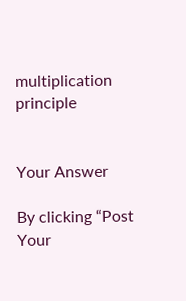multiplication principle


Your Answer

By clicking “Post Your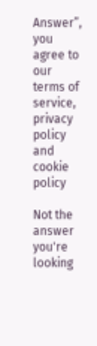Answer”, you agree to our terms of service, privacy policy and cookie policy

Not the answer you're looking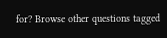for? Browse other questions tagged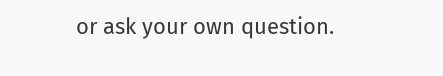or ask your own question.